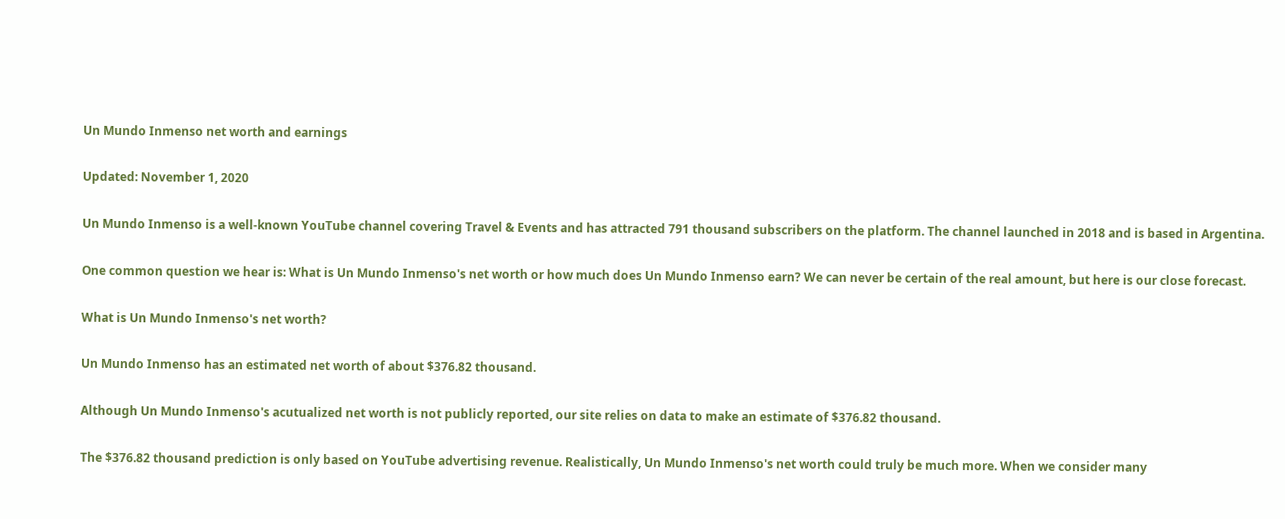Un Mundo Inmenso net worth and earnings

Updated: November 1, 2020

Un Mundo Inmenso is a well-known YouTube channel covering Travel & Events and has attracted 791 thousand subscribers on the platform. The channel launched in 2018 and is based in Argentina.

One common question we hear is: What is Un Mundo Inmenso's net worth or how much does Un Mundo Inmenso earn? We can never be certain of the real amount, but here is our close forecast.

What is Un Mundo Inmenso's net worth?

Un Mundo Inmenso has an estimated net worth of about $376.82 thousand.

Although Un Mundo Inmenso's acutualized net worth is not publicly reported, our site relies on data to make an estimate of $376.82 thousand.

The $376.82 thousand prediction is only based on YouTube advertising revenue. Realistically, Un Mundo Inmenso's net worth could truly be much more. When we consider many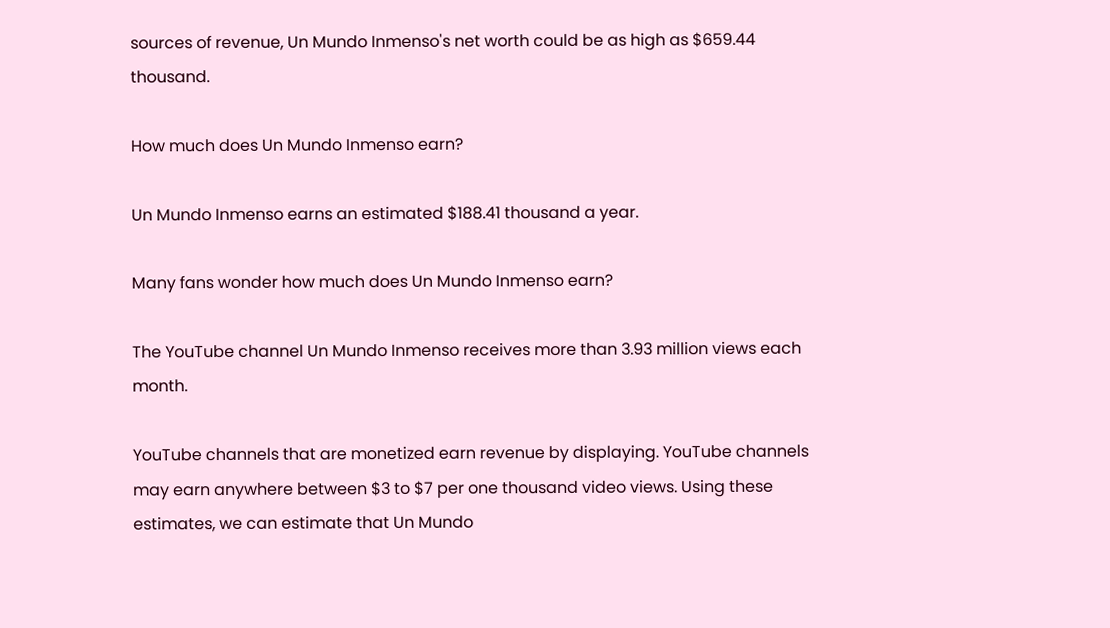sources of revenue, Un Mundo Inmenso's net worth could be as high as $659.44 thousand.

How much does Un Mundo Inmenso earn?

Un Mundo Inmenso earns an estimated $188.41 thousand a year.

Many fans wonder how much does Un Mundo Inmenso earn?

The YouTube channel Un Mundo Inmenso receives more than 3.93 million views each month.

YouTube channels that are monetized earn revenue by displaying. YouTube channels may earn anywhere between $3 to $7 per one thousand video views. Using these estimates, we can estimate that Un Mundo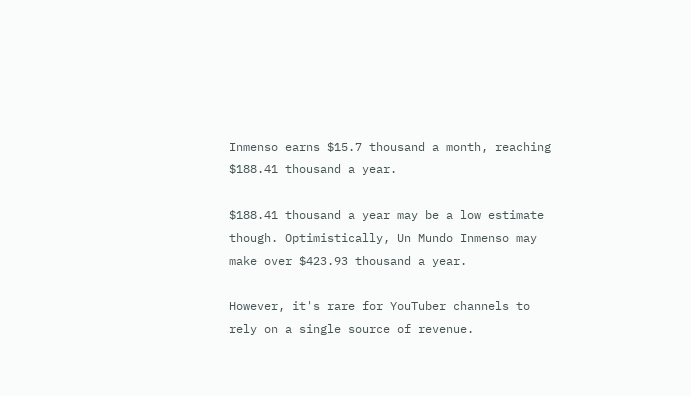Inmenso earns $15.7 thousand a month, reaching $188.41 thousand a year.

$188.41 thousand a year may be a low estimate though. Optimistically, Un Mundo Inmenso may make over $423.93 thousand a year.

However, it's rare for YouTuber channels to rely on a single source of revenue.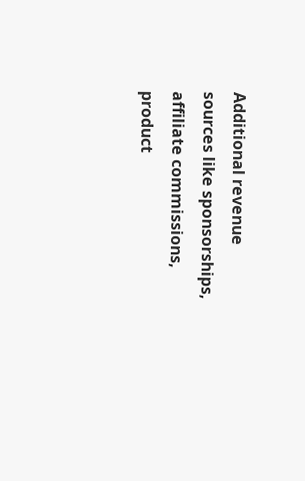Additional revenue sources like sponsorships, affiliate commissions, product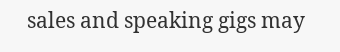sales and speaking gigs may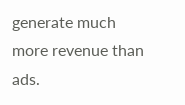generate much more revenue than ads.